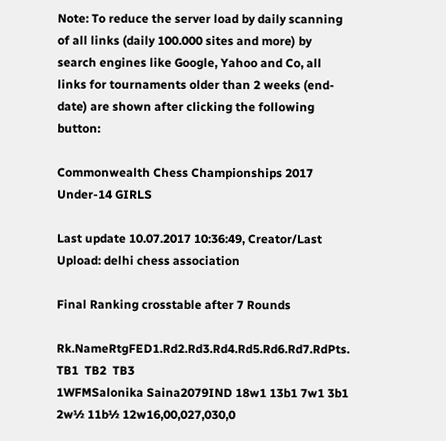Note: To reduce the server load by daily scanning of all links (daily 100.000 sites and more) by search engines like Google, Yahoo and Co, all links for tournaments older than 2 weeks (end-date) are shown after clicking the following button:

Commonwealth Chess Championships 2017 Under-14 GIRLS

Last update 10.07.2017 10:36:49, Creator/Last Upload: delhi chess association

Final Ranking crosstable after 7 Rounds

Rk.NameRtgFED1.Rd2.Rd3.Rd4.Rd5.Rd6.Rd7.RdPts. TB1  TB2  TB3
1WFMSalonika Saina2079IND 18w1 13b1 7w1 3b1 2w½ 11b½ 12w16,00,027,030,0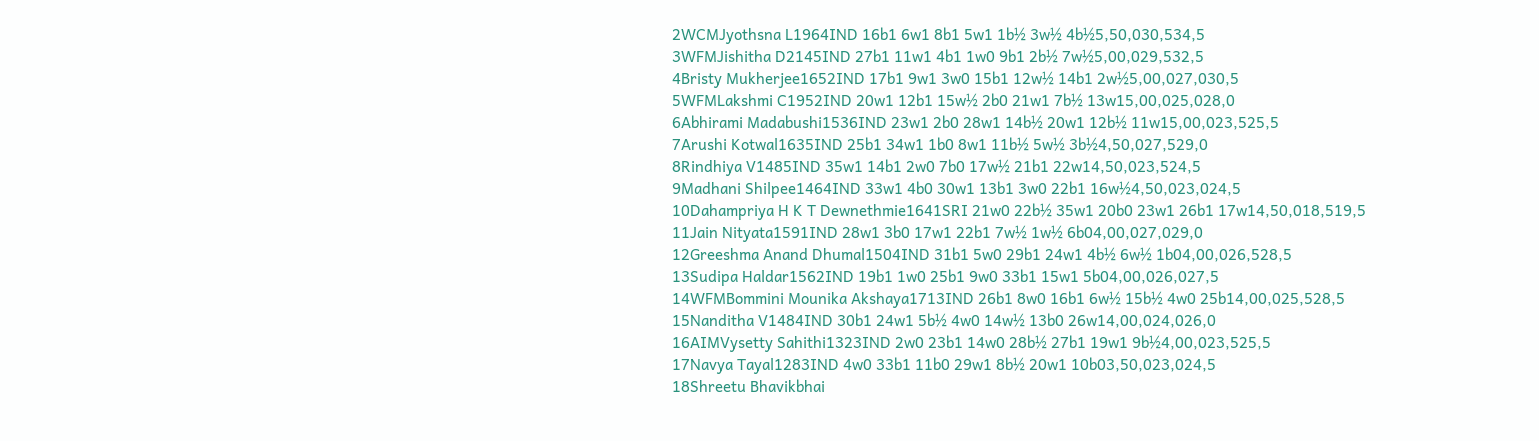2WCMJyothsna L1964IND 16b1 6w1 8b1 5w1 1b½ 3w½ 4b½5,50,030,534,5
3WFMJishitha D2145IND 27b1 11w1 4b1 1w0 9b1 2b½ 7w½5,00,029,532,5
4Bristy Mukherjee1652IND 17b1 9w1 3w0 15b1 12w½ 14b1 2w½5,00,027,030,5
5WFMLakshmi C1952IND 20w1 12b1 15w½ 2b0 21w1 7b½ 13w15,00,025,028,0
6Abhirami Madabushi1536IND 23w1 2b0 28w1 14b½ 20w1 12b½ 11w15,00,023,525,5
7Arushi Kotwal1635IND 25b1 34w1 1b0 8w1 11b½ 5w½ 3b½4,50,027,529,0
8Rindhiya V1485IND 35w1 14b1 2w0 7b0 17w½ 21b1 22w14,50,023,524,5
9Madhani Shilpee1464IND 33w1 4b0 30w1 13b1 3w0 22b1 16w½4,50,023,024,5
10Dahampriya H K T Dewnethmie1641SRI 21w0 22b½ 35w1 20b0 23w1 26b1 17w14,50,018,519,5
11Jain Nityata1591IND 28w1 3b0 17w1 22b1 7w½ 1w½ 6b04,00,027,029,0
12Greeshma Anand Dhumal1504IND 31b1 5w0 29b1 24w1 4b½ 6w½ 1b04,00,026,528,5
13Sudipa Haldar1562IND 19b1 1w0 25b1 9w0 33b1 15w1 5b04,00,026,027,5
14WFMBommini Mounika Akshaya1713IND 26b1 8w0 16b1 6w½ 15b½ 4w0 25b14,00,025,528,5
15Nanditha V1484IND 30b1 24w1 5b½ 4w0 14w½ 13b0 26w14,00,024,026,0
16AIMVysetty Sahithi1323IND 2w0 23b1 14w0 28b½ 27b1 19w1 9b½4,00,023,525,5
17Navya Tayal1283IND 4w0 33b1 11b0 29w1 8b½ 20w1 10b03,50,023,024,5
18Shreetu Bhavikbhai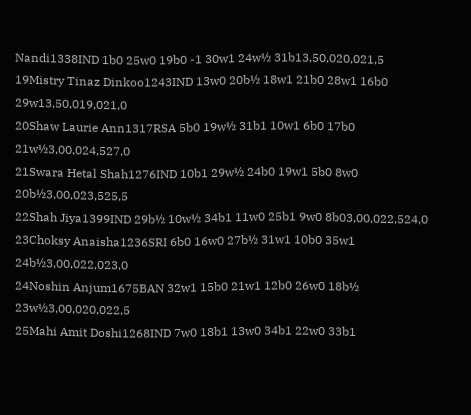Nandi1338IND 1b0 25w0 19b0 -1 30w1 24w½ 31b13,50,020,021,5
19Mistry Tinaz Dinkoo1243IND 13w0 20b½ 18w1 21b0 28w1 16b0 29w13,50,019,021,0
20Shaw Laurie Ann1317RSA 5b0 19w½ 31b1 10w1 6b0 17b0 21w½3,00,024,527,0
21Swara Hetal Shah1276IND 10b1 29w½ 24b0 19w1 5b0 8w0 20b½3,00,023,525,5
22Shah Jiya1399IND 29b½ 10w½ 34b1 11w0 25b1 9w0 8b03,00,022,524,0
23Choksy Anaisha1236SRI 6b0 16w0 27b½ 31w1 10b0 35w1 24b½3,00,022,023,0
24Noshin Anjum1675BAN 32w1 15b0 21w1 12b0 26w0 18b½ 23w½3,00,020,022,5
25Mahi Amit Doshi1268IND 7w0 18b1 13w0 34b1 22w0 33b1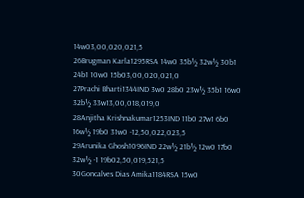14w03,00,020,021,5
26Brugman Karla1295RSA 14w0 35b½ 32w½ 30b1 24b1 10w0 15b03,00,020,021,0
27Prachi Bharti1344IND 3w0 28b0 23w½ 35b1 16w0 32b½ 33w13,00,018,019,0
28Anjitha Krishnakumar1253IND 11b0 27w1 6b0 16w½ 19b0 31w0 -12,50,022,023,5
29Arunika Ghosh1096IND 22w½ 21b½ 12w0 17b0 32w½ -1 19b02,50,019,521,5
30Goncalves Dias Amika1184RSA 15w0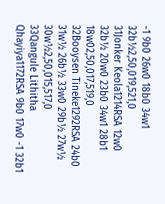-1 9b0 26w0 18b0 34w1 32b½2,50,019,521,0
31Jonker Keola1214RSA 12w0 32b½ 20w0 23b0 34w1 28b1 18w02,50,017,519,0
32Booysen Tineke1292RSA 24b0 31w½ 26b½ 33w0 29b½ 27w½ 30w½2,50,015,517,0
33Qangule Lithitha Qhayiya1172RSA 9b0 17w0 -1 32b1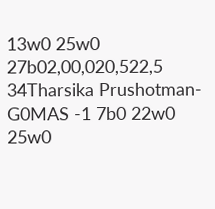13w0 25w0 27b02,00,020,522,5
34Tharsika Prushotman-G0MAS -1 7b0 22w0 25w0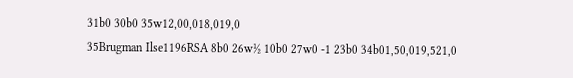31b0 30b0 35w12,00,018,019,0
35Brugman Ilse1196RSA 8b0 26w½ 10b0 27w0 -1 23b0 34b01,50,019,521,0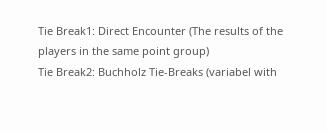Tie Break1: Direct Encounter (The results of the players in the same point group)
Tie Break2: Buchholz Tie-Breaks (variabel with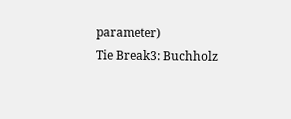parameter)
Tie Break3: Buchholz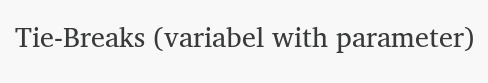Tie-Breaks (variabel with parameter)